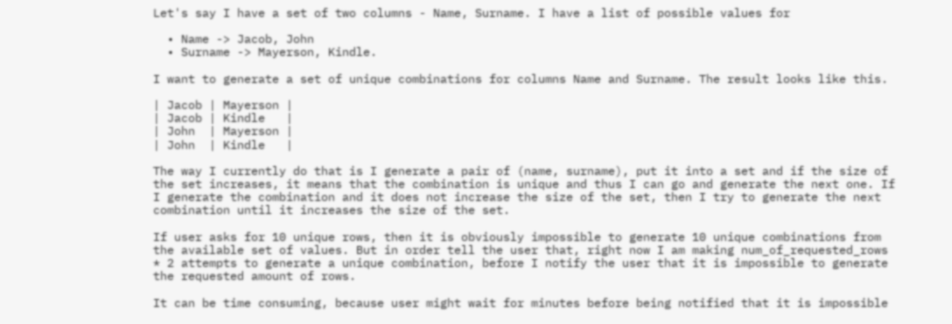Let's say I have a set of two columns - Name, Surname. I have a list of possible values for

  • Name -> Jacob, John
  • Surname -> Mayerson, Kindle.

I want to generate a set of unique combinations for columns Name and Surname. The result looks like this.

| Jacob | Mayerson |
| Jacob | Kindle   |
| John  | Mayerson |
| John  | Kindle   |

The way I currently do that is I generate a pair of (name, surname), put it into a set and if the size of the set increases, it means that the combination is unique and thus I can go and generate the next one. If I generate the combination and it does not increase the size of the set, then I try to generate the next combination until it increases the size of the set.

If user asks for 10 unique rows, then it is obviously impossible to generate 10 unique combinations from the available set of values. But in order tell the user that, right now I am making num_of_requested_rows * 2 attempts to generate a unique combination, before I notify the user that it is impossible to generate the requested amount of rows.

It can be time consuming, because user might wait for minutes before being notified that it is impossible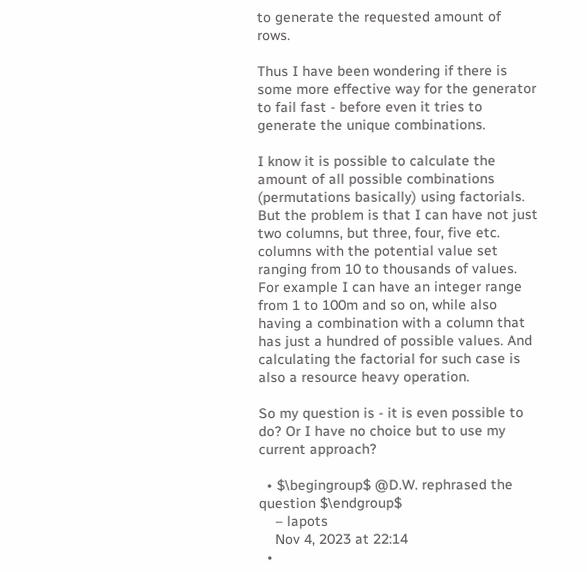to generate the requested amount of rows.

Thus I have been wondering if there is some more effective way for the generator to fail fast - before even it tries to generate the unique combinations.

I know it is possible to calculate the amount of all possible combinations (permutations basically) using factorials. But the problem is that I can have not just two columns, but three, four, five etc. columns with the potential value set ranging from 10 to thousands of values. For example I can have an integer range from 1 to 100m and so on, while also having a combination with a column that has just a hundred of possible values. And calculating the factorial for such case is also a resource heavy operation.

So my question is - it is even possible to do? Or I have no choice but to use my current approach?

  • $\begingroup$ @D.W. rephrased the question $\endgroup$
    – lapots
    Nov 4, 2023 at 22:14
  •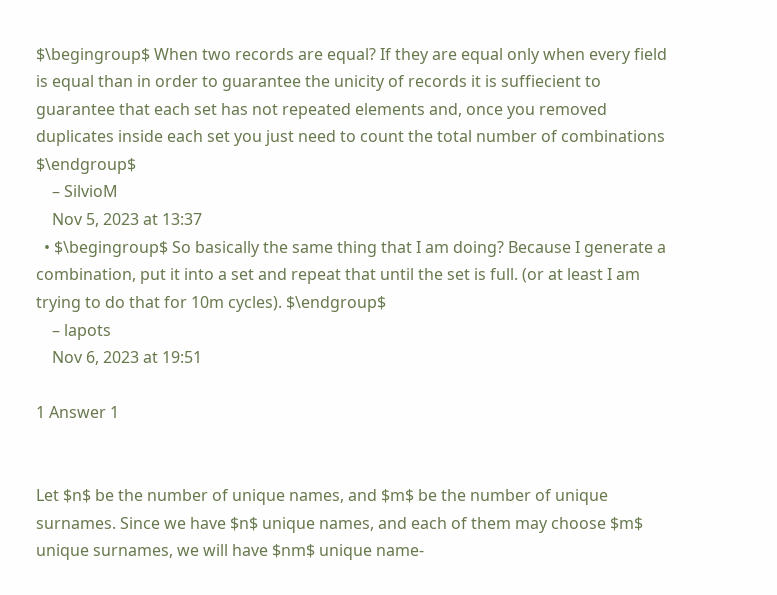$\begingroup$ When two records are equal? If they are equal only when every field is equal than in order to guarantee the unicity of records it is suffiecient to guarantee that each set has not repeated elements and, once you removed duplicates inside each set you just need to count the total number of combinations $\endgroup$
    – SilvioM
    Nov 5, 2023 at 13:37
  • $\begingroup$ So basically the same thing that I am doing? Because I generate a combination, put it into a set and repeat that until the set is full. (or at least I am trying to do that for 10m cycles). $\endgroup$
    – lapots
    Nov 6, 2023 at 19:51

1 Answer 1


Let $n$ be the number of unique names, and $m$ be the number of unique surnames. Since we have $n$ unique names, and each of them may choose $m$ unique surnames, we will have $nm$ unique name-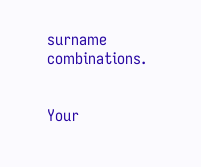surname combinations.


Your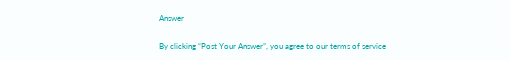Answer

By clicking “Post Your Answer”, you agree to our terms of service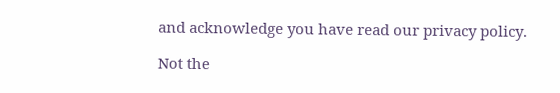and acknowledge you have read our privacy policy.

Not the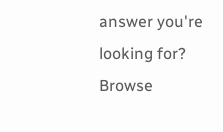answer you're looking for? Browse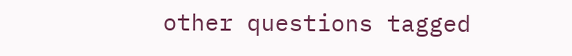other questions tagged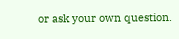or ask your own question.